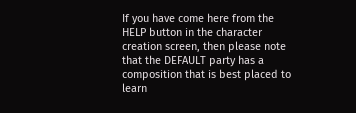If you have come here from the HELP button in the character creation screen, then please note that the DEFAULT party has a composition that is best placed to learn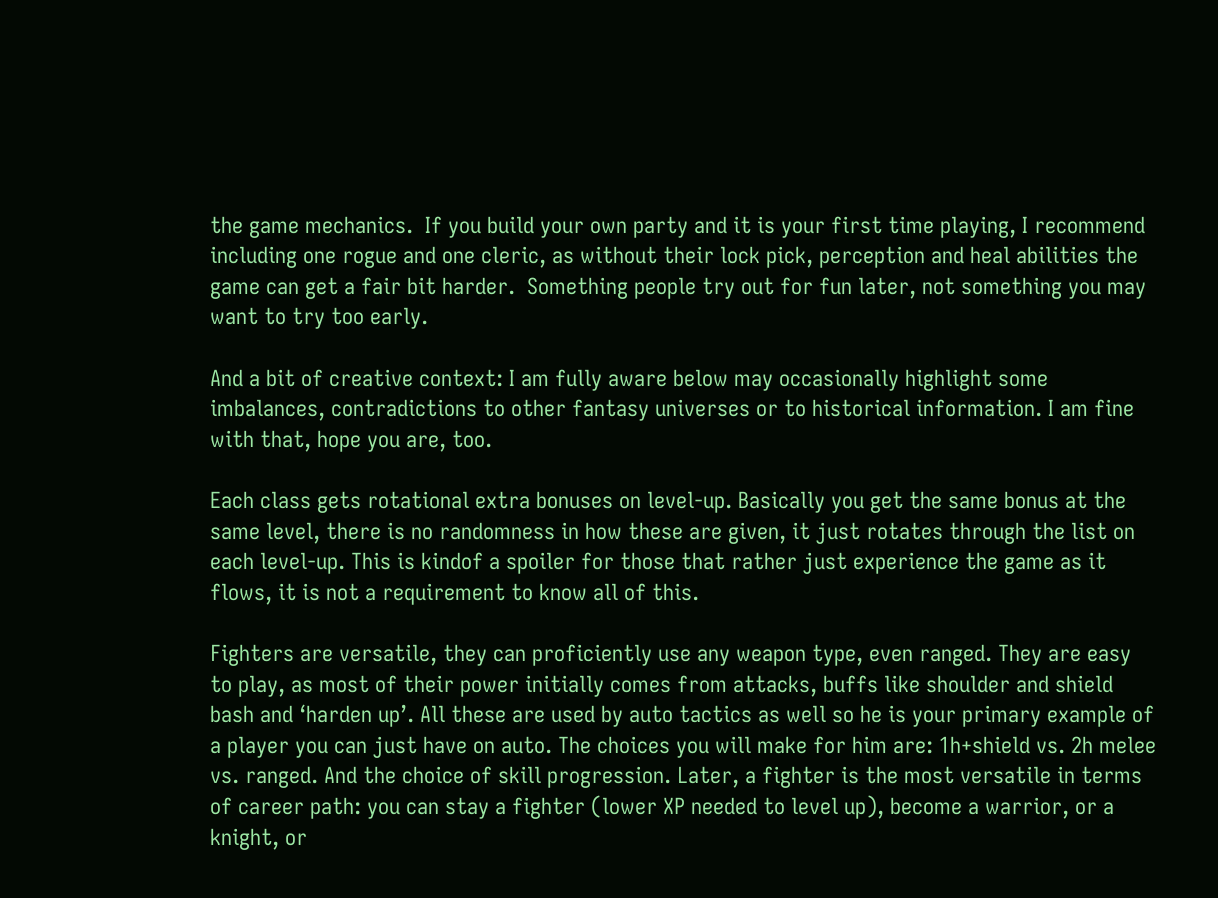the game mechanics.  If you build your own party and it is your first time playing, I recommend including one rogue and one cleric, as without their lock pick, perception and heal abilities the game can get a fair bit harder.  Something people try out for fun later, not something you may want to try too early.

And a bit of creative context: I am fully aware below may occasionally highlight some imbalances, contradictions to other fantasy universes or to historical information. I am fine with that, hope you are, too.

Each class gets rotational extra bonuses on level-up. Basically you get the same bonus at the same level, there is no randomness in how these are given, it just rotates through the list on each level-up. This is kindof a spoiler for those that rather just experience the game as it flows, it is not a requirement to know all of this.

Fighters are versatile, they can proficiently use any weapon type, even ranged. They are easy to play, as most of their power initially comes from attacks, buffs like shoulder and shield bash and ‘harden up’. All these are used by auto tactics as well so he is your primary example of a player you can just have on auto. The choices you will make for him are: 1h+shield vs. 2h melee vs. ranged. And the choice of skill progression. Later, a fighter is the most versatile in terms of career path: you can stay a fighter (lower XP needed to level up), become a warrior, or a knight, or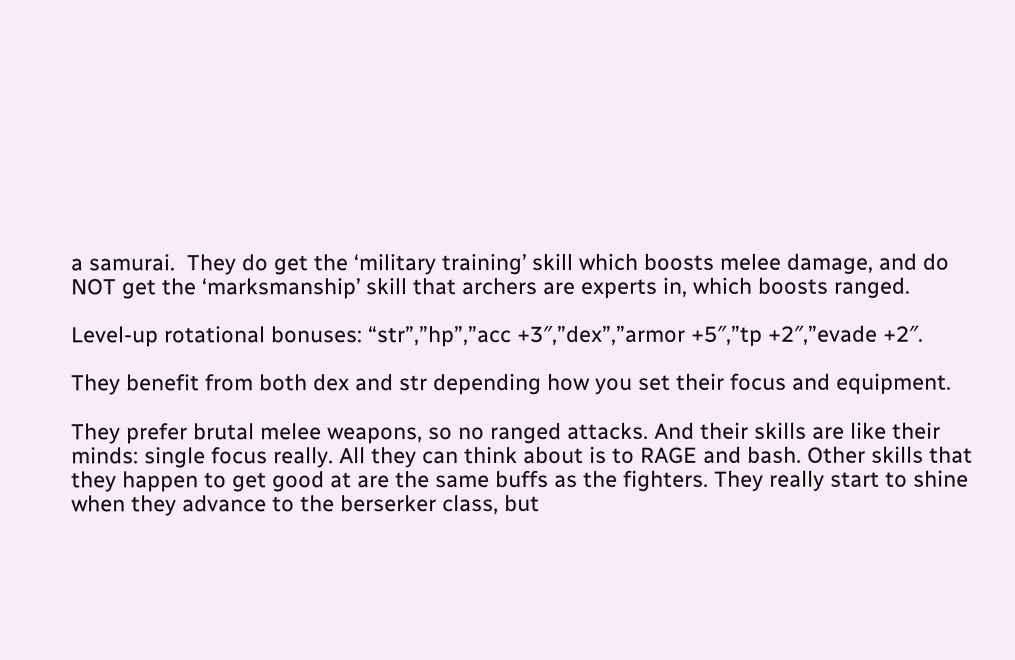a samurai.  They do get the ‘military training’ skill which boosts melee damage, and do NOT get the ‘marksmanship’ skill that archers are experts in, which boosts ranged.

Level-up rotational bonuses: “str”,”hp”,”acc +3″,”dex”,”armor +5″,”tp +2″,”evade +2″.

They benefit from both dex and str depending how you set their focus and equipment.

They prefer brutal melee weapons, so no ranged attacks. And their skills are like their minds: single focus really. All they can think about is to RAGE and bash. Other skills that they happen to get good at are the same buffs as the fighters. They really start to shine when they advance to the berserker class, but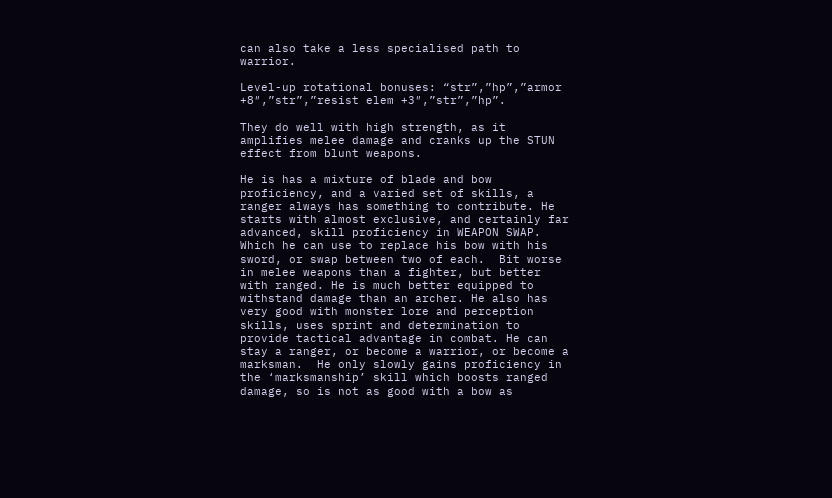can also take a less specialised path to warrior.

Level-up rotational bonuses: “str”,”hp”,”armor +8″,”str”,”resist elem +3″,”str”,”hp”.

They do well with high strength, as it amplifies melee damage and cranks up the STUN effect from blunt weapons.

He is has a mixture of blade and bow proficiency, and a varied set of skills, a ranger always has something to contribute. He starts with almost exclusive, and certainly far advanced, skill proficiency in WEAPON SWAP.  Which he can use to replace his bow with his sword, or swap between two of each.  Bit worse in melee weapons than a fighter, but better with ranged. He is much better equipped to withstand damage than an archer. He also has very good with monster lore and perception skills, uses sprint and determination to provide tactical advantage in combat. He can stay a ranger, or become a warrior, or become a marksman.  He only slowly gains proficiency in the ‘marksmanship’ skill which boosts ranged damage, so is not as good with a bow as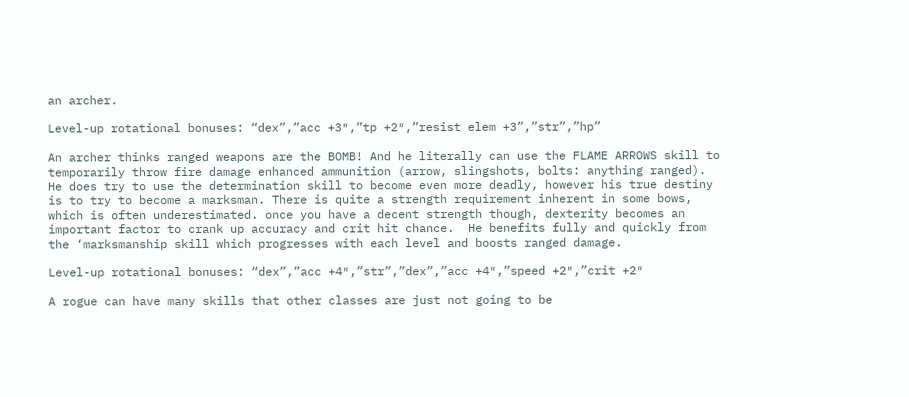an archer.

Level-up rotational bonuses: “dex”,”acc +3″,”tp +2″,”resist elem +3”,”str”,”hp”

An archer thinks ranged weapons are the BOMB! And he literally can use the FLAME ARROWS skill to temporarily throw fire damage enhanced ammunition (arrow, slingshots, bolts: anything ranged). He does try to use the determination skill to become even more deadly, however his true destiny is to try to become a marksman. There is quite a strength requirement inherent in some bows, which is often underestimated. once you have a decent strength though, dexterity becomes an important factor to crank up accuracy and crit hit chance.  He benefits fully and quickly from the ‘marksmanship skill which progresses with each level and boosts ranged damage.

Level-up rotational bonuses: “dex”,”acc +4″,”str”,”dex”,”acc +4″,”speed +2″,”crit +2″

A rogue can have many skills that other classes are just not going to be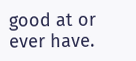good at or ever have.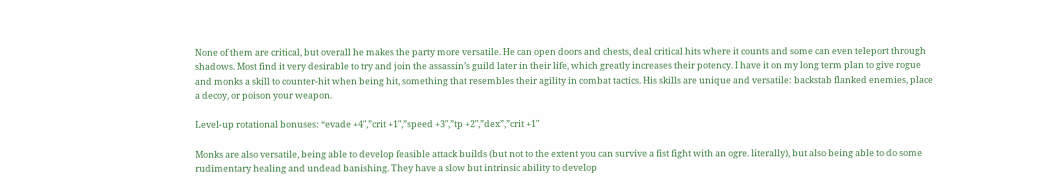None of them are critical, but overall he makes the party more versatile. He can open doors and chests, deal critical hits where it counts and some can even teleport through shadows. Most find it very desirable to try and join the assassin’s guild later in their life, which greatly increases their potency. I have it on my long term plan to give rogue and monks a skill to counter-hit when being hit, something that resembles their agility in combat tactics. His skills are unique and versatile: backstab flanked enemies, place a decoy, or poison your weapon.

Level-up rotational bonuses: “evade +4″,”crit +1″,”speed +3″,”tp +2″,”dex”,”crit +1″

Monks are also versatile, being able to develop feasible attack builds (but not to the extent you can survive a fist fight with an ogre. literally), but also being able to do some rudimentary healing and undead banishing. They have a slow but intrinsic ability to develop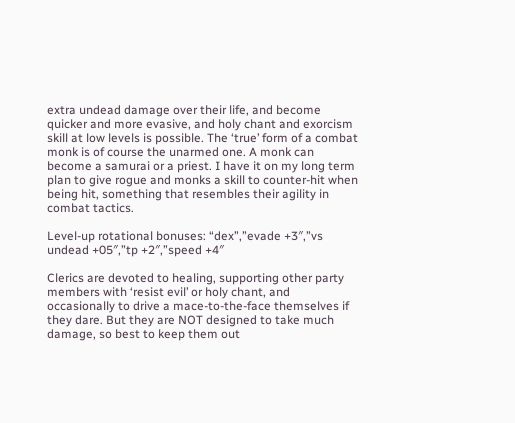extra undead damage over their life, and become quicker and more evasive, and holy chant and exorcism skill at low levels is possible. The ‘true’ form of a combat monk is of course the unarmed one. A monk can become a samurai or a priest. I have it on my long term plan to give rogue and monks a skill to counter-hit when being hit, something that resembles their agility in combat tactics.

Level-up rotational bonuses: “dex”,”evade +3″,”vs undead +05″,”tp +2″,”speed +4″

Clerics are devoted to healing, supporting other party members with ‘resist evil’ or holy chant, and occasionally to drive a mace-to-the-face themselves if they dare. But they are NOT designed to take much damage, so best to keep them out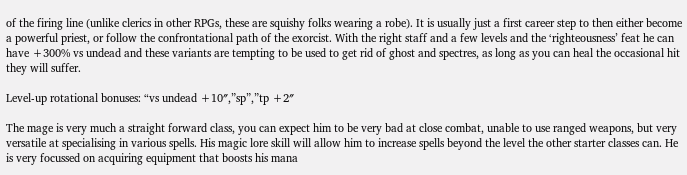of the firing line (unlike clerics in other RPGs, these are squishy folks wearing a robe). It is usually just a first career step to then either become a powerful priest, or follow the confrontational path of the exorcist. With the right staff and a few levels and the ‘righteousness’ feat he can have +300% vs undead and these variants are tempting to be used to get rid of ghost and spectres, as long as you can heal the occasional hit they will suffer.

Level-up rotational bonuses: “vs undead +10″,”sp”,”tp +2″

The mage is very much a straight forward class, you can expect him to be very bad at close combat, unable to use ranged weapons, but very versatile at specialising in various spells. His magic lore skill will allow him to increase spells beyond the level the other starter classes can. He is very focussed on acquiring equipment that boosts his mana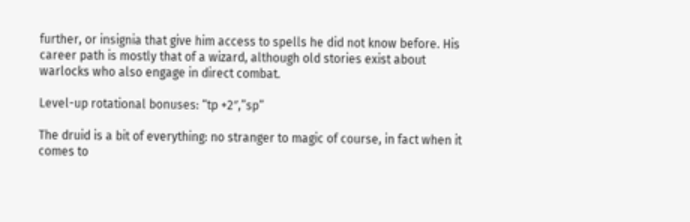further, or insignia that give him access to spells he did not know before. His career path is mostly that of a wizard, although old stories exist about warlocks who also engage in direct combat.

Level-up rotational bonuses: “tp +2″,”sp”

The druid is a bit of everything: no stranger to magic of course, in fact when it comes to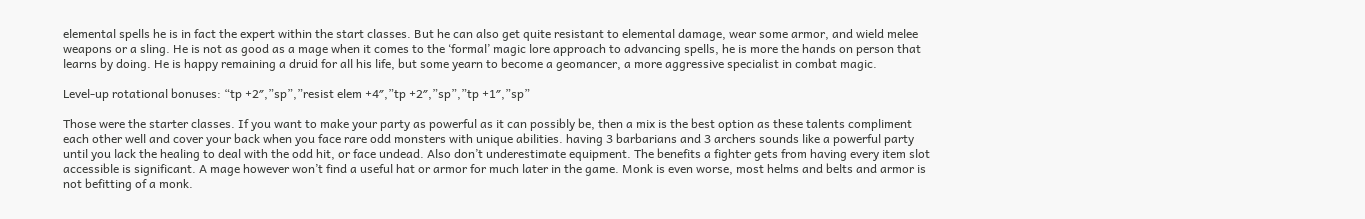elemental spells he is in fact the expert within the start classes. But he can also get quite resistant to elemental damage, wear some armor, and wield melee weapons or a sling. He is not as good as a mage when it comes to the ‘formal’ magic lore approach to advancing spells, he is more the hands on person that learns by doing. He is happy remaining a druid for all his life, but some yearn to become a geomancer, a more aggressive specialist in combat magic.

Level-up rotational bonuses: “tp +2″,”sp”,”resist elem +4″,”tp +2″,”sp”,”tp +1″,”sp”

Those were the starter classes. If you want to make your party as powerful as it can possibly be, then a mix is the best option as these talents compliment each other well and cover your back when you face rare odd monsters with unique abilities. having 3 barbarians and 3 archers sounds like a powerful party until you lack the healing to deal with the odd hit, or face undead. Also don’t underestimate equipment. The benefits a fighter gets from having every item slot accessible is significant. A mage however won’t find a useful hat or armor for much later in the game. Monk is even worse, most helms and belts and armor is not befitting of a monk.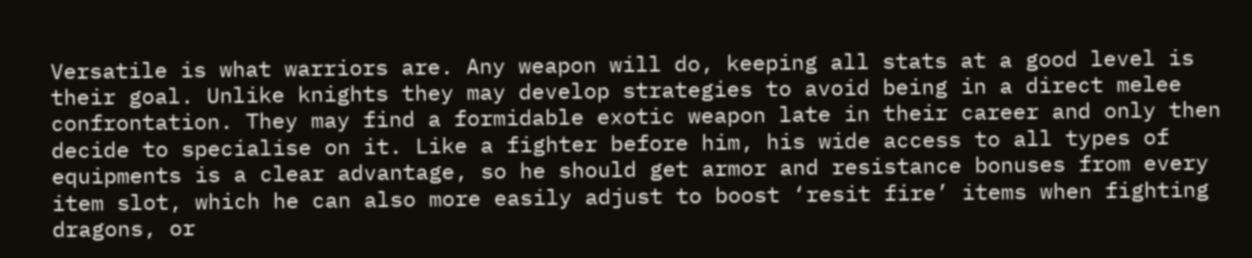Versatile is what warriors are. Any weapon will do, keeping all stats at a good level is their goal. Unlike knights they may develop strategies to avoid being in a direct melee confrontation. They may find a formidable exotic weapon late in their career and only then decide to specialise on it. Like a fighter before him, his wide access to all types of equipments is a clear advantage, so he should get armor and resistance bonuses from every item slot, which he can also more easily adjust to boost ‘resit fire’ items when fighting dragons, or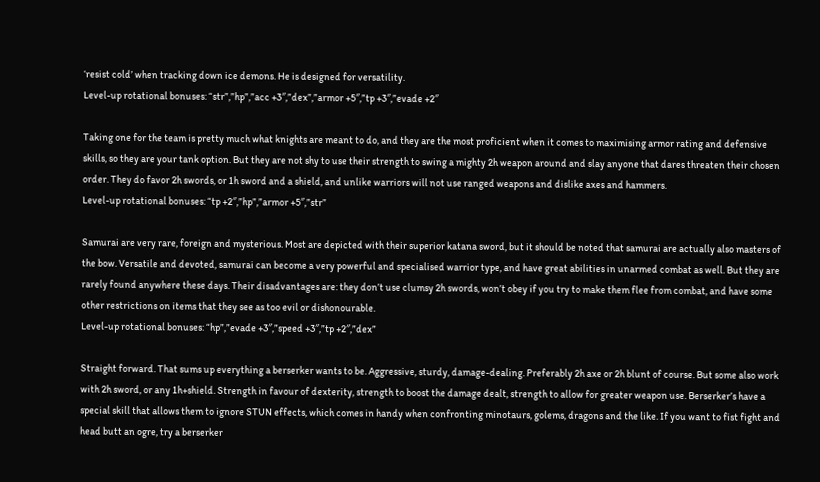‘resist cold’ when tracking down ice demons. He is designed for versatility.
Level-up rotational bonuses: “str”,”hp”,”acc +3″,”dex”,”armor +5″,”tp +3″,”evade +2″

Taking one for the team is pretty much what knights are meant to do, and they are the most proficient when it comes to maximising armor rating and defensive skills, so they are your tank option. But they are not shy to use their strength to swing a mighty 2h weapon around and slay anyone that dares threaten their chosen order. They do favor 2h swords, or 1h sword and a shield, and unlike warriors will not use ranged weapons and dislike axes and hammers.
Level-up rotational bonuses: “tp +2″,”hp”,”armor +5″,”str”

Samurai are very rare, foreign and mysterious. Most are depicted with their superior katana sword, but it should be noted that samurai are actually also masters of the bow. Versatile and devoted, samurai can become a very powerful and specialised warrior type, and have great abilities in unarmed combat as well. But they are rarely found anywhere these days. Their disadvantages are: they don’t use clumsy 2h swords, won’t obey if you try to make them flee from combat, and have some other restrictions on items that they see as too evil or dishonourable.
Level-up rotational bonuses: “hp”,”evade +3″,”speed +3″,”tp +2″,”dex”

Straight forward. That sums up everything a berserker wants to be. Aggressive, sturdy, damage-dealing. Preferably 2h axe or 2h blunt of course. But some also work with 2h sword, or any 1h+shield. Strength in favour of dexterity, strength to boost the damage dealt, strength to allow for greater weapon use. Berserker’s have a special skill that allows them to ignore STUN effects, which comes in handy when confronting minotaurs, golems, dragons and the like. If you want to fist fight and head butt an ogre, try a berserker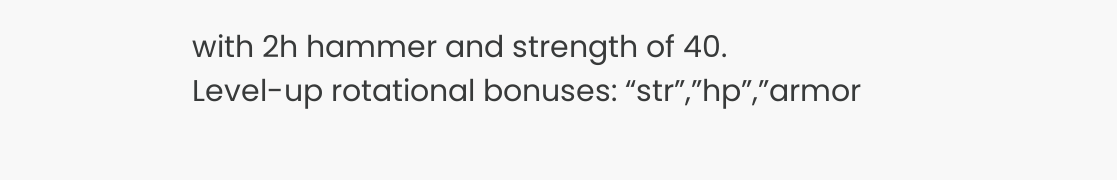with 2h hammer and strength of 40.
Level-up rotational bonuses: “str”,”hp”,”armor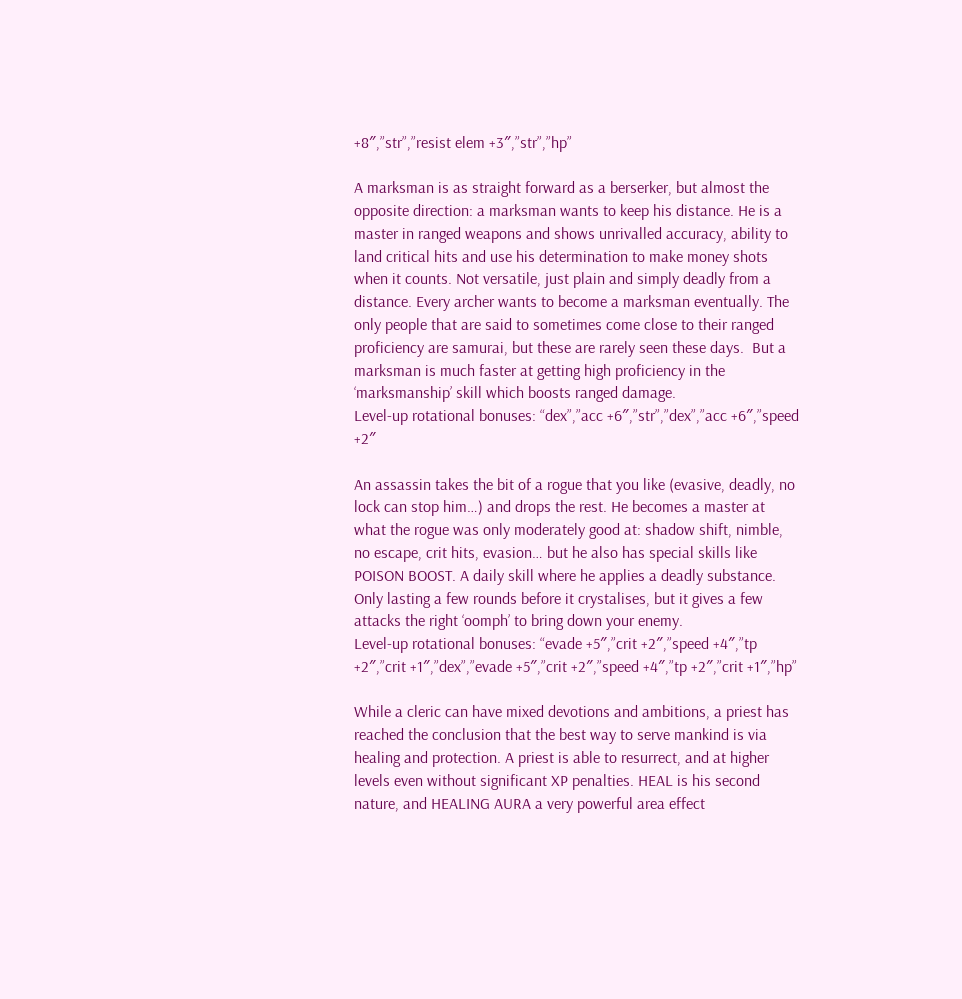+8″,”str”,”resist elem +3″,”str”,”hp”

A marksman is as straight forward as a berserker, but almost the opposite direction: a marksman wants to keep his distance. He is a master in ranged weapons and shows unrivalled accuracy, ability to land critical hits and use his determination to make money shots when it counts. Not versatile, just plain and simply deadly from a distance. Every archer wants to become a marksman eventually. The only people that are said to sometimes come close to their ranged proficiency are samurai, but these are rarely seen these days.  But a marksman is much faster at getting high proficiency in the ‘marksmanship’ skill which boosts ranged damage.
Level-up rotational bonuses: “dex”,”acc +6″,”str”,”dex”,”acc +6″,”speed +2″

An assassin takes the bit of a rogue that you like (evasive, deadly, no lock can stop him…) and drops the rest. He becomes a master at what the rogue was only moderately good at: shadow shift, nimble, no escape, crit hits, evasion… but he also has special skills like POISON BOOST. A daily skill where he applies a deadly substance. Only lasting a few rounds before it crystalises, but it gives a few attacks the right ‘oomph’ to bring down your enemy.
Level-up rotational bonuses: “evade +5″,”crit +2″,”speed +4″,”tp +2″,”crit +1″,”dex”,”evade +5″,”crit +2″,”speed +4″,”tp +2″,”crit +1″,”hp”

While a cleric can have mixed devotions and ambitions, a priest has reached the conclusion that the best way to serve mankind is via healing and protection. A priest is able to resurrect, and at higher levels even without significant XP penalties. HEAL is his second nature, and HEALING AURA a very powerful area effect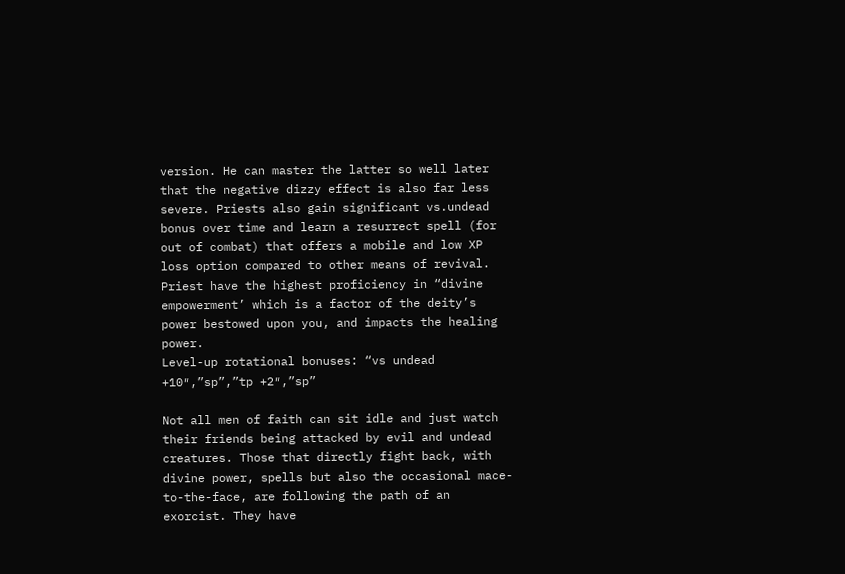version. He can master the latter so well later that the negative dizzy effect is also far less severe. Priests also gain significant vs.undead bonus over time and learn a resurrect spell (for out of combat) that offers a mobile and low XP loss option compared to other means of revival.  Priest have the highest proficiency in “divine empowerment’ which is a factor of the deity’s power bestowed upon you, and impacts the healing power.
Level-up rotational bonuses: “vs undead +10″,”sp”,”tp +2″,”sp”

Not all men of faith can sit idle and just watch their friends being attacked by evil and undead creatures. Those that directly fight back, with divine power, spells but also the occasional mace-to-the-face, are following the path of an exorcist. They have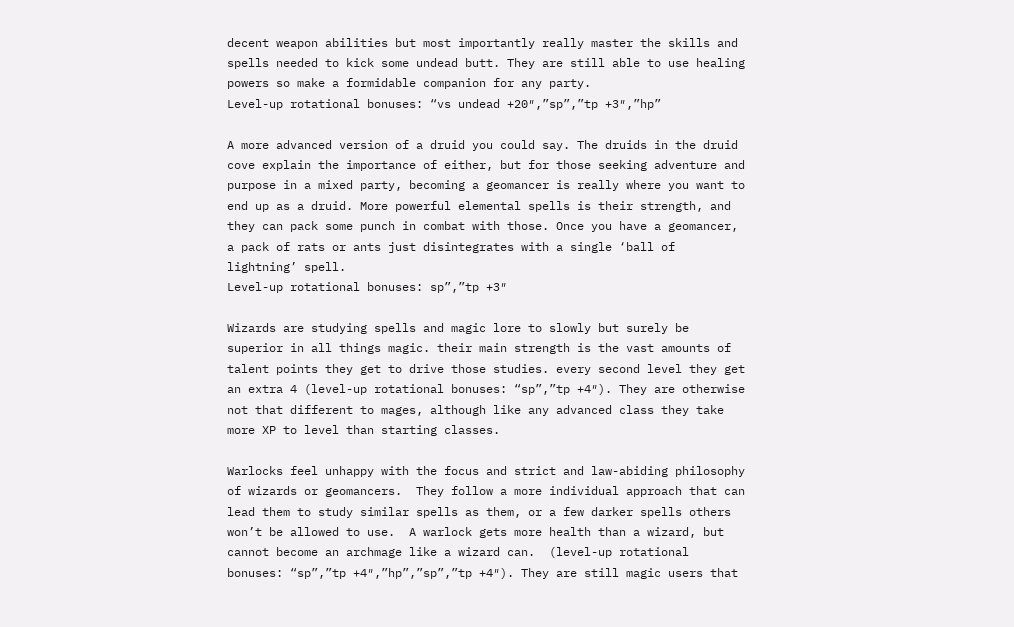decent weapon abilities but most importantly really master the skills and spells needed to kick some undead butt. They are still able to use healing powers so make a formidable companion for any party.
Level-up rotational bonuses: “vs undead +20″,”sp”,”tp +3″,”hp”

A more advanced version of a druid you could say. The druids in the druid cove explain the importance of either, but for those seeking adventure and purpose in a mixed party, becoming a geomancer is really where you want to end up as a druid. More powerful elemental spells is their strength, and they can pack some punch in combat with those. Once you have a geomancer, a pack of rats or ants just disintegrates with a single ‘ball of lightning’ spell.
Level-up rotational bonuses: sp”,”tp +3″

Wizards are studying spells and magic lore to slowly but surely be superior in all things magic. their main strength is the vast amounts of talent points they get to drive those studies. every second level they get an extra 4 (level-up rotational bonuses: “sp”,”tp +4″). They are otherwise not that different to mages, although like any advanced class they take more XP to level than starting classes.

Warlocks feel unhappy with the focus and strict and law-abiding philosophy of wizards or geomancers.  They follow a more individual approach that can lead them to study similar spells as them, or a few darker spells others won’t be allowed to use.  A warlock gets more health than a wizard, but cannot become an archmage like a wizard can.  (level-up rotational bonuses: “sp”,”tp +4″,”hp”,”sp”,”tp +4″). They are still magic users that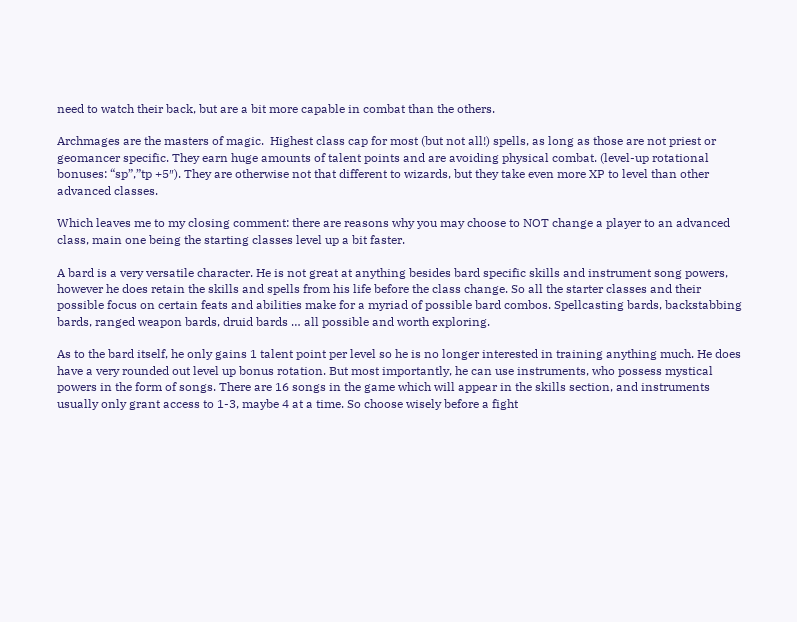need to watch their back, but are a bit more capable in combat than the others.

Archmages are the masters of magic.  Highest class cap for most (but not all!) spells, as long as those are not priest or geomancer specific. They earn huge amounts of talent points and are avoiding physical combat. (level-up rotational bonuses: “sp”,”tp +5″). They are otherwise not that different to wizards, but they take even more XP to level than other advanced classes.

Which leaves me to my closing comment: there are reasons why you may choose to NOT change a player to an advanced class, main one being the starting classes level up a bit faster.

A bard is a very versatile character. He is not great at anything besides bard specific skills and instrument song powers, however he does retain the skills and spells from his life before the class change. So all the starter classes and their possible focus on certain feats and abilities make for a myriad of possible bard combos. Spellcasting bards, backstabbing bards, ranged weapon bards, druid bards … all possible and worth exploring.

As to the bard itself, he only gains 1 talent point per level so he is no longer interested in training anything much. He does have a very rounded out level up bonus rotation. But most importantly, he can use instruments, who possess mystical powers in the form of songs. There are 16 songs in the game which will appear in the skills section, and instruments usually only grant access to 1-3, maybe 4 at a time. So choose wisely before a fight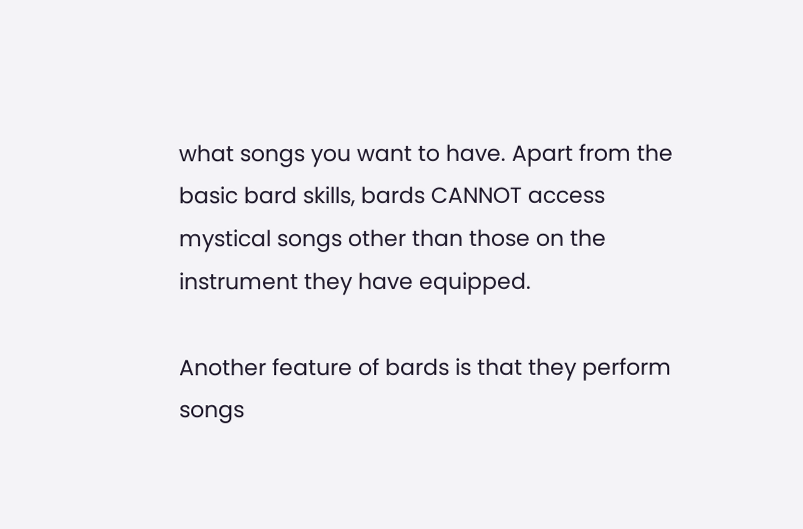what songs you want to have. Apart from the basic bard skills, bards CANNOT access mystical songs other than those on the instrument they have equipped.

Another feature of bards is that they perform songs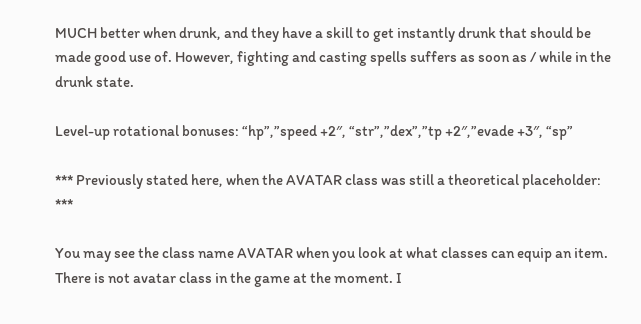MUCH better when drunk, and they have a skill to get instantly drunk that should be made good use of. However, fighting and casting spells suffers as soon as / while in the drunk state.

Level-up rotational bonuses: “hp”,”speed +2″, “str”,”dex”,”tp +2″,”evade +3″, “sp”

*** Previously stated here, when the AVATAR class was still a theoretical placeholder: ***

You may see the class name AVATAR when you look at what classes can equip an item. There is not avatar class in the game at the moment. I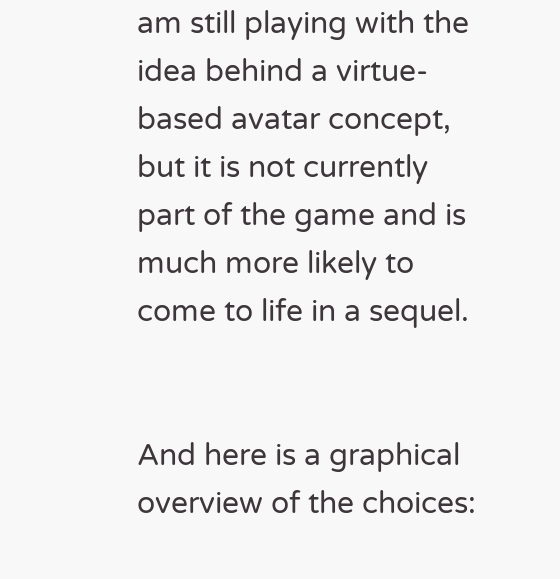am still playing with the idea behind a virtue-based avatar concept, but it is not currently part of the game and is much more likely to come to life in a sequel.


And here is a graphical overview of the choices: